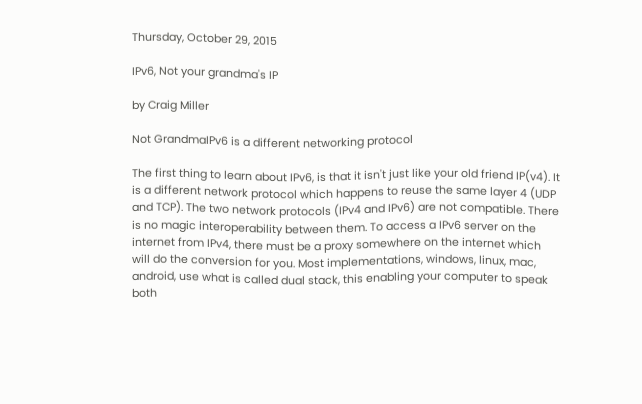Thursday, October 29, 2015

IPv6, Not your grandma's IP

by Craig Miller

Not GrandmaIPv6 is a different networking protocol

The first thing to learn about IPv6, is that it isn't just like your old friend IP(v4). It is a different network protocol which happens to reuse the same layer 4 (UDP and TCP). The two network protocols (IPv4 and IPv6) are not compatible. There is no magic interoperability between them. To access a IPv6 server on the internet from IPv4, there must be a proxy somewhere on the internet which will do the conversion for you. Most implementations, windows, linux, mac, android, use what is called dual stack, this enabling your computer to speak both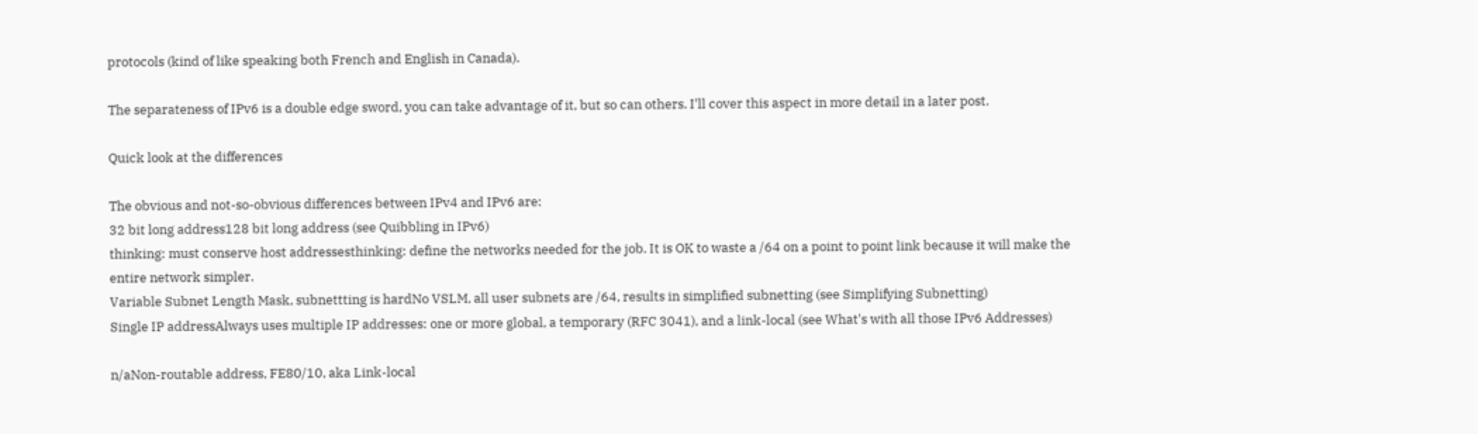protocols (kind of like speaking both French and English in Canada).

The separateness of IPv6 is a double edge sword, you can take advantage of it, but so can others. I'll cover this aspect in more detail in a later post.

Quick look at the differences

The obvious and not-so-obvious differences between IPv4 and IPv6 are:
32 bit long address128 bit long address (see Quibbling in IPv6)
thinking: must conserve host addressesthinking: define the networks needed for the job. It is OK to waste a /64 on a point to point link because it will make the entire network simpler.
Variable Subnet Length Mask, subnettting is hardNo VSLM, all user subnets are /64, results in simplified subnetting (see Simplifying Subnetting)
Single IP addressAlways uses multiple IP addresses: one or more global, a temporary (RFC 3041), and a link-local (see What's with all those IPv6 Addresses)

n/aNon-routable address, FE80/10, aka Link-local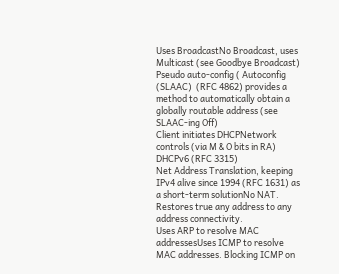Uses BroadcastNo Broadcast, uses Multicast (see Goodbye Broadcast)
Pseudo auto-config ( Autoconfig (SLAAC)  (RFC 4862) provides a method to automatically obtain a globally routable address (see SLAAC-ing Off)
Client initiates DHCPNetwork controls (via M & O bits in RA) DHCPv6 (RFC 3315)
Net Address Translation, keeping IPv4 alive since 1994 (RFC 1631) as a short-term solutionNo NAT. Restores true any address to any address connectivity.
Uses ARP to resolve MAC addressesUses ICMP to resolve MAC addresses. Blocking ICMP on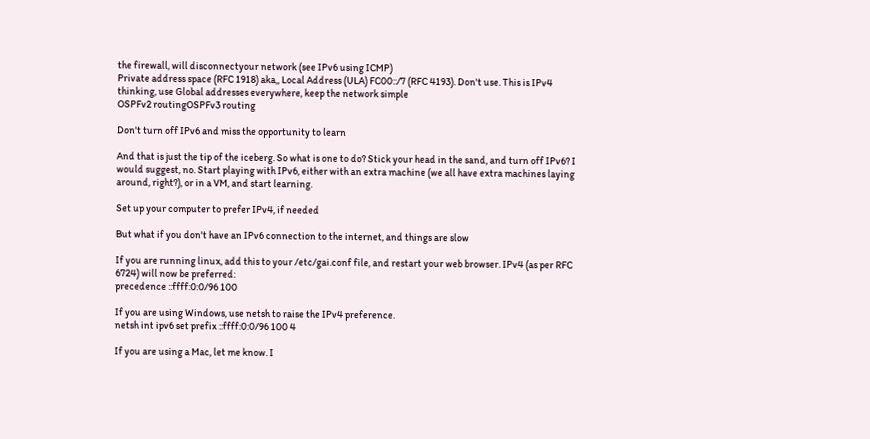the firewall, will disconnectyour network (see IPv6 using ICMP)
Private address space (RFC 1918) aka,, Local Address (ULA) FC00::/7 (RFC 4193). Don't use. This is IPv4 thinking, use Global addresses everywhere, keep the network simple
OSPFv2 routingOSPFv3 routing

Don't turn off IPv6 and miss the opportunity to learn

And that is just the tip of the iceberg. So what is one to do? Stick your head in the sand, and turn off IPv6? I would suggest, no. Start playing with IPv6, either with an extra machine (we all have extra machines laying around, right?), or in a VM, and start learning.

Set up your computer to prefer IPv4, if needed

But what if you don't have an IPv6 connection to the internet, and things are slow

If you are running linux, add this to your /etc/gai.conf file, and restart your web browser. IPv4 (as per RFC 6724) will now be preferred:
precedence ::ffff:0:0/96 100

If you are using Windows, use netsh to raise the IPv4 preference.
netsh int ipv6 set prefix ::ffff:0:0/96 100 4

If you are using a Mac, let me know. I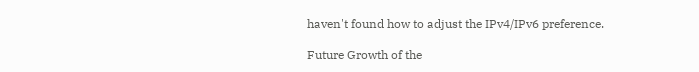haven't found how to adjust the IPv4/IPv6 preference.

Future Growth of the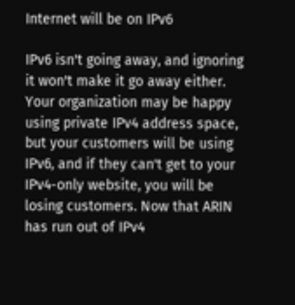Internet will be on IPv6

IPv6 isn't going away, and ignoring it won't make it go away either. Your organization may be happy using private IPv4 address space, but your customers will be using IPv6, and if they can't get to your IPv4-only website, you will be losing customers. Now that ARIN has run out of IPv4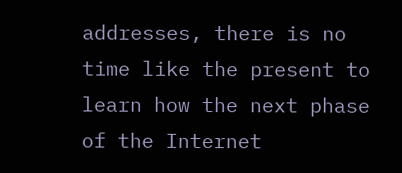addresses, there is no time like the present to learn how the next phase of the Internet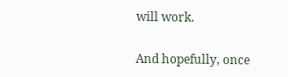will work.

And hopefully, once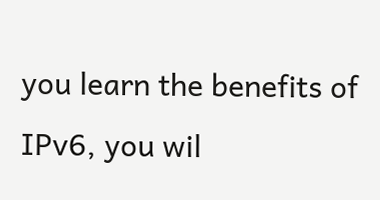you learn the benefits of IPv6, you wil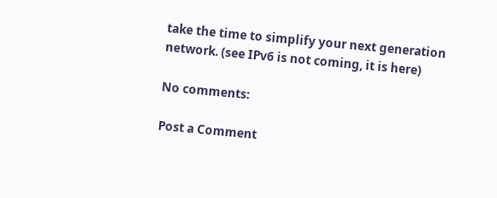take the time to simplify your next generation network. (see IPv6 is not coming, it is here)

No comments:

Post a Comment